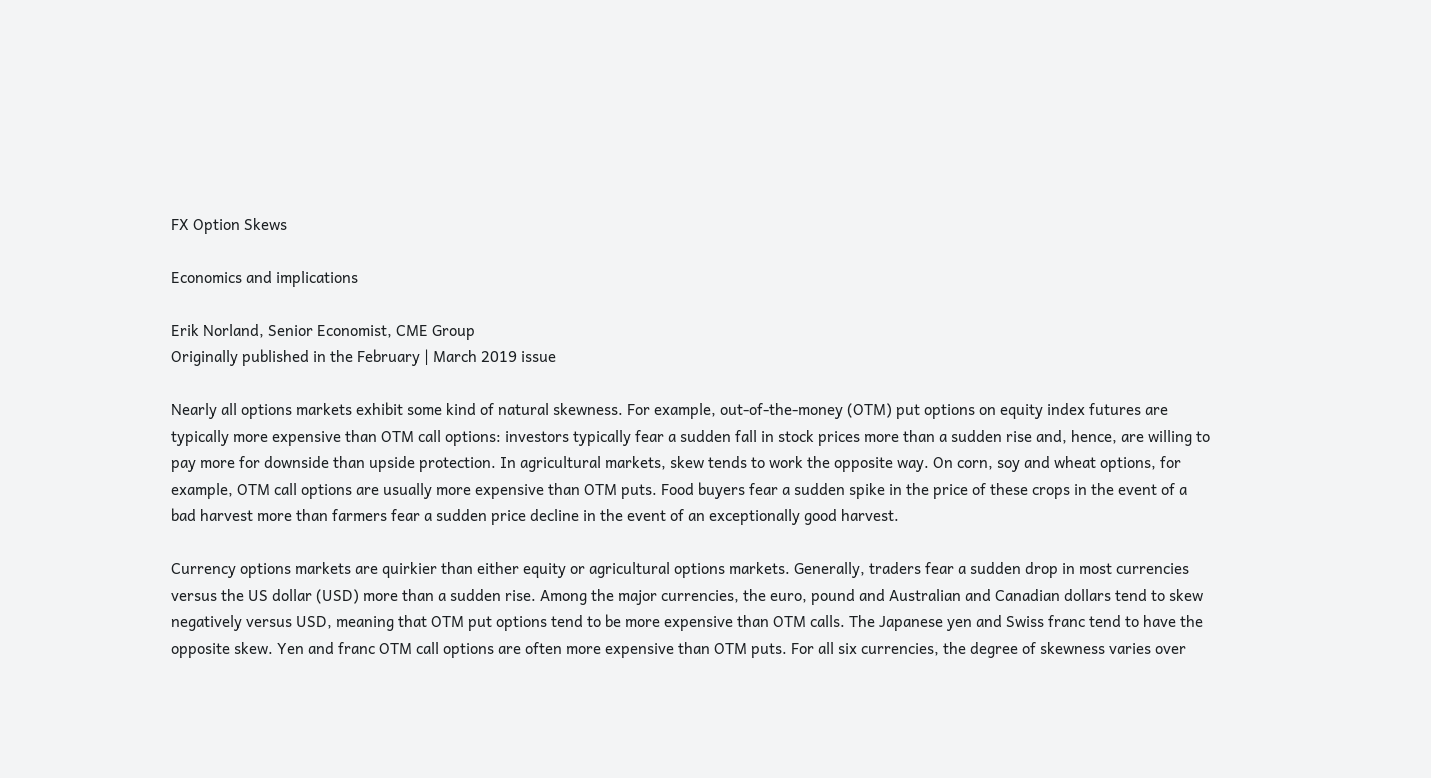FX Option Skews

Economics and implications

Erik Norland, Senior Economist, CME Group
Originally published in the February | March 2019 issue

Nearly all options markets exhibit some kind of natural skewness. For example, out-of-the-money (OTM) put options on equity index futures are typically more expensive than OTM call options: investors typically fear a sudden fall in stock prices more than a sudden rise and, hence, are willing to pay more for downside than upside protection. In agricultural markets, skew tends to work the opposite way. On corn, soy and wheat options, for example, OTM call options are usually more expensive than OTM puts. Food buyers fear a sudden spike in the price of these crops in the event of a bad harvest more than farmers fear a sudden price decline in the event of an exceptionally good harvest.

Currency options markets are quirkier than either equity or agricultural options markets. Generally, traders fear a sudden drop in most currencies versus the US dollar (USD) more than a sudden rise. Among the major currencies, the euro, pound and Australian and Canadian dollars tend to skew negatively versus USD, meaning that OTM put options tend to be more expensive than OTM calls. The Japanese yen and Swiss franc tend to have the opposite skew. Yen and franc OTM call options are often more expensive than OTM puts. For all six currencies, the degree of skewness varies over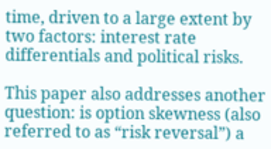time, driven to a large extent by two factors: interest rate differentials and political risks.

This paper also addresses another question: is option skewness (also referred to as “risk reversal”) a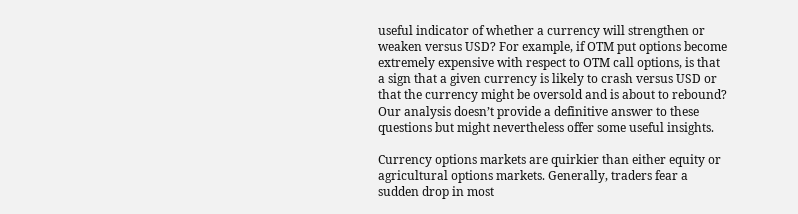useful indicator of whether a currency will strengthen or weaken versus USD? For example, if OTM put options become extremely expensive with respect to OTM call options, is that a sign that a given currency is likely to crash versus USD or that the currency might be oversold and is about to rebound? Our analysis doesn’t provide a definitive answer to these questions but might nevertheless offer some useful insights.

Currency options markets are quirkier than either equity or agricultural options markets. Generally, traders fear a sudden drop in most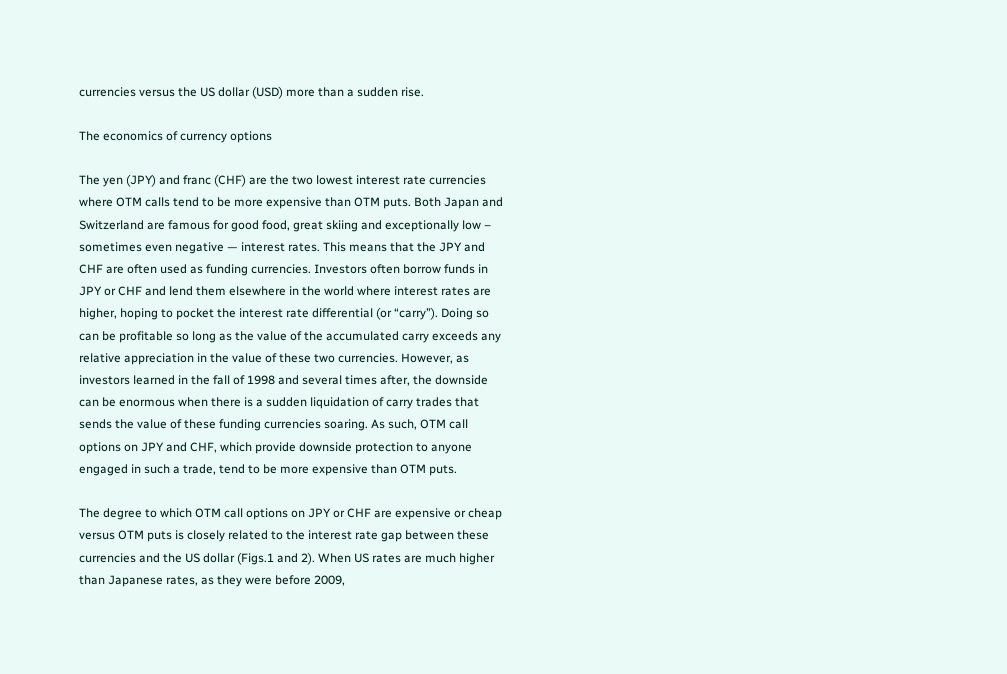currencies versus the US dollar (USD) more than a sudden rise.

The economics of currency options

The yen (JPY) and franc (CHF) are the two lowest interest rate currencies where OTM calls tend to be more expensive than OTM puts. Both Japan and Switzerland are famous for good food, great skiing and exceptionally low – sometimes even negative — interest rates. This means that the JPY and CHF are often used as funding currencies. Investors often borrow funds in JPY or CHF and lend them elsewhere in the world where interest rates are higher, hoping to pocket the interest rate differential (or “carry”). Doing so can be profitable so long as the value of the accumulated carry exceeds any relative appreciation in the value of these two currencies. However, as investors learned in the fall of 1998 and several times after, the downside can be enormous when there is a sudden liquidation of carry trades that sends the value of these funding currencies soaring. As such, OTM call options on JPY and CHF, which provide downside protection to anyone engaged in such a trade, tend to be more expensive than OTM puts.

The degree to which OTM call options on JPY or CHF are expensive or cheap versus OTM puts is closely related to the interest rate gap between these currencies and the US dollar (Figs.1 and 2). When US rates are much higher than Japanese rates, as they were before 2009,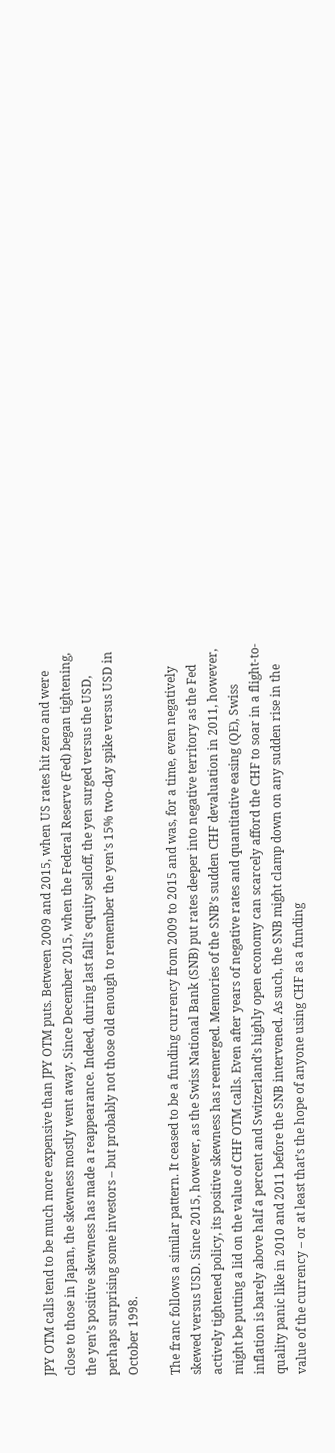JPY OTM calls tend to be much more expensive than JPY OTM puts. Between 2009 and 2015, when US rates hit zero and were close to those in Japan, the skewness mostly went away. Since December 2015, when the Federal Reserve (Fed) began tightening, the yen’s positive skewness has made a reappearance. Indeed, during last fall’s equity selloff, the yen surged versus the USD, perhaps surprising some investors – but probably not those old enough to remember the yen’s 15% two-day spike versus USD in October 1998.

The franc follows a similar pattern. It ceased to be a funding currency from 2009 to 2015 and was, for a time, even negatively skewed versus USD. Since 2015, however, as the Swiss National Bank (SNB) put rates deeper into negative territory as the Fed actively tightened policy, its positive skewness has reemerged. Memories of the SNB’s sudden CHF devaluation in 2011, however, might be putting a lid on the value of CHF OTM calls. Even after years of negative rates and quantitative easing (QE), Swiss inflation is barely above half a percent and Switzerland’s highly open economy can scarcely afford the CHF to soar in a flight-to-quality panic like in 2010 and 2011 before the SNB intervened. As such, the SNB might clamp down on any sudden rise in the value of the currency – or at least that’s the hope of anyone using CHF as a funding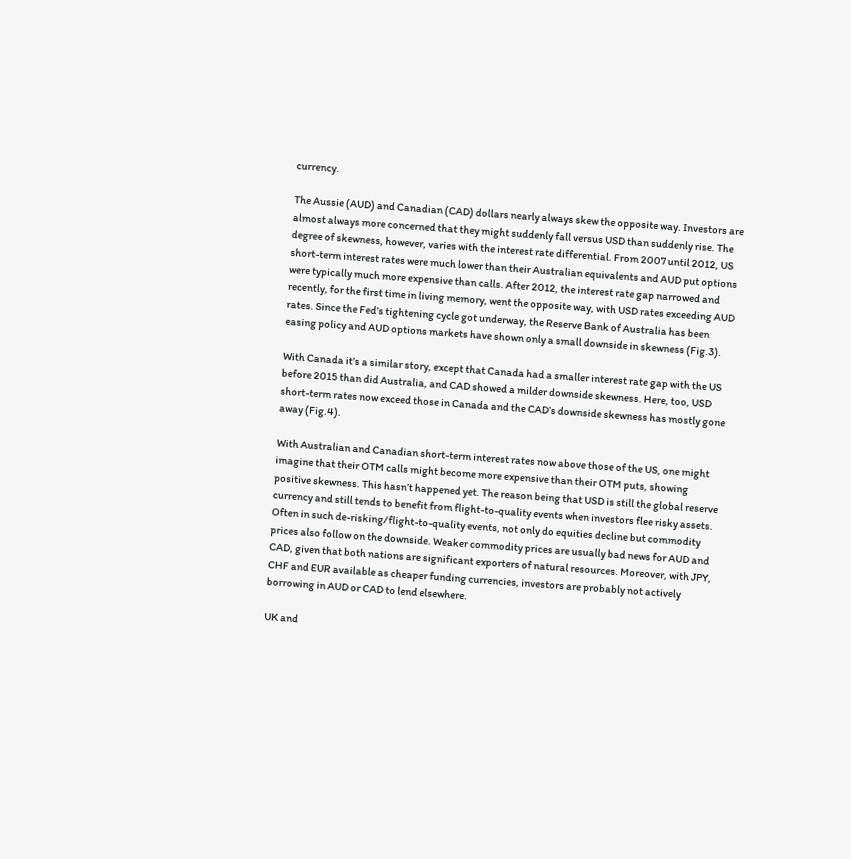currency.

The Aussie (AUD) and Canadian (CAD) dollars nearly always skew the opposite way. Investors are almost always more concerned that they might suddenly fall versus USD than suddenly rise. The degree of skewness, however, varies with the interest rate differential. From 2007 until 2012, US short-term interest rates were much lower than their Australian equivalents and AUD put options were typically much more expensive than calls. After 2012, the interest rate gap narrowed and recently, for the first time in living memory, went the opposite way, with USD rates exceeding AUD rates. Since the Fed’s tightening cycle got underway, the Reserve Bank of Australia has been easing policy and AUD options markets have shown only a small downside in skewness (Fig.3).

With Canada it’s a similar story, except that Canada had a smaller interest rate gap with the US before 2015 than did Australia, and CAD showed a milder downside skewness. Here, too, USD short-term rates now exceed those in Canada and the CAD’s downside skewness has mostly gone away (Fig.4).

With Australian and Canadian short-term interest rates now above those of the US, one might imagine that their OTM calls might become more expensive than their OTM puts, showing positive skewness. This hasn’t happened yet. The reason being that USD is still the global reserve currency and still tends to benefit from flight-to-quality events when investors flee risky assets. Often in such de-risking/flight-to-quality events, not only do equities decline but commodity prices also follow on the downside. Weaker commodity prices are usually bad news for AUD and CAD, given that both nations are significant exporters of natural resources. Moreover, with JPY, CHF and EUR available as cheaper funding currencies, investors are probably not actively borrowing in AUD or CAD to lend elsewhere.

UK and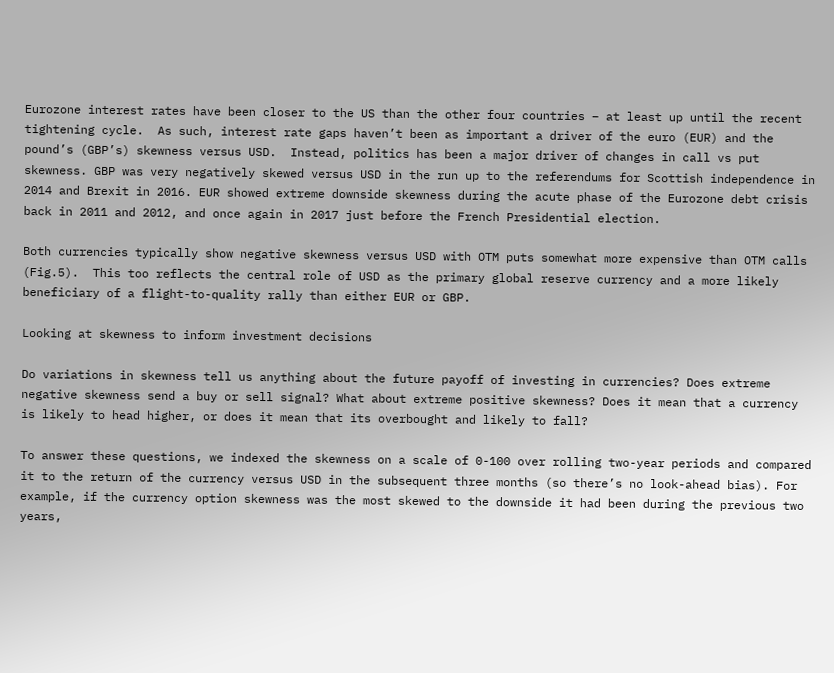Eurozone interest rates have been closer to the US than the other four countries – at least up until the recent tightening cycle.  As such, interest rate gaps haven’t been as important a driver of the euro (EUR) and the pound’s (GBP’s) skewness versus USD.  Instead, politics has been a major driver of changes in call vs put skewness. GBP was very negatively skewed versus USD in the run up to the referendums for Scottish independence in 2014 and Brexit in 2016. EUR showed extreme downside skewness during the acute phase of the Eurozone debt crisis back in 2011 and 2012, and once again in 2017 just before the French Presidential election.

Both currencies typically show negative skewness versus USD with OTM puts somewhat more expensive than OTM calls (Fig.5).  This too reflects the central role of USD as the primary global reserve currency and a more likely beneficiary of a flight-to-quality rally than either EUR or GBP.

Looking at skewness to inform investment decisions

Do variations in skewness tell us anything about the future payoff of investing in currencies? Does extreme negative skewness send a buy or sell signal? What about extreme positive skewness? Does it mean that a currency is likely to head higher, or does it mean that its overbought and likely to fall?

To answer these questions, we indexed the skewness on a scale of 0-100 over rolling two-year periods and compared it to the return of the currency versus USD in the subsequent three months (so there’s no look-ahead bias). For example, if the currency option skewness was the most skewed to the downside it had been during the previous two years,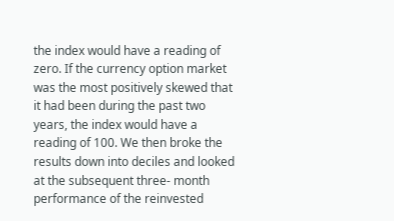the index would have a reading of zero. If the currency option market was the most positively skewed that it had been during the past two years, the index would have a reading of 100. We then broke the results down into deciles and looked at the subsequent three- month performance of the reinvested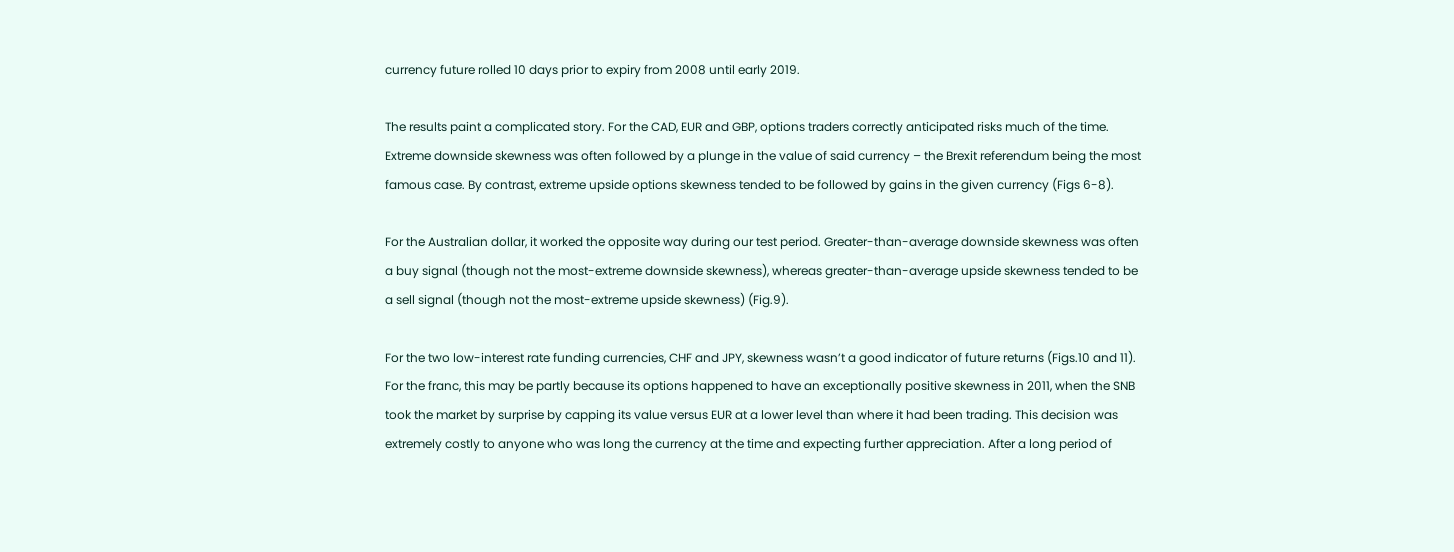currency future rolled 10 days prior to expiry from 2008 until early 2019.

The results paint a complicated story. For the CAD, EUR and GBP, options traders correctly anticipated risks much of the time. Extreme downside skewness was often followed by a plunge in the value of said currency – the Brexit referendum being the most famous case. By contrast, extreme upside options skewness tended to be followed by gains in the given currency (Figs 6-8).

For the Australian dollar, it worked the opposite way during our test period. Greater-than-average downside skewness was often a buy signal (though not the most-extreme downside skewness), whereas greater-than-average upside skewness tended to be a sell signal (though not the most-extreme upside skewness) (Fig.9).

For the two low-interest rate funding currencies, CHF and JPY, skewness wasn’t a good indicator of future returns (Figs.10 and 11). For the franc, this may be partly because its options happened to have an exceptionally positive skewness in 2011, when the SNB took the market by surprise by capping its value versus EUR at a lower level than where it had been trading. This decision was extremely costly to anyone who was long the currency at the time and expecting further appreciation. After a long period of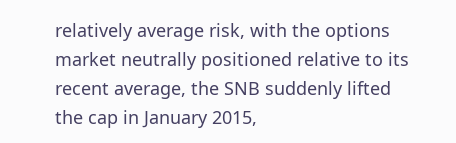relatively average risk, with the options market neutrally positioned relative to its recent average, the SNB suddenly lifted the cap in January 2015,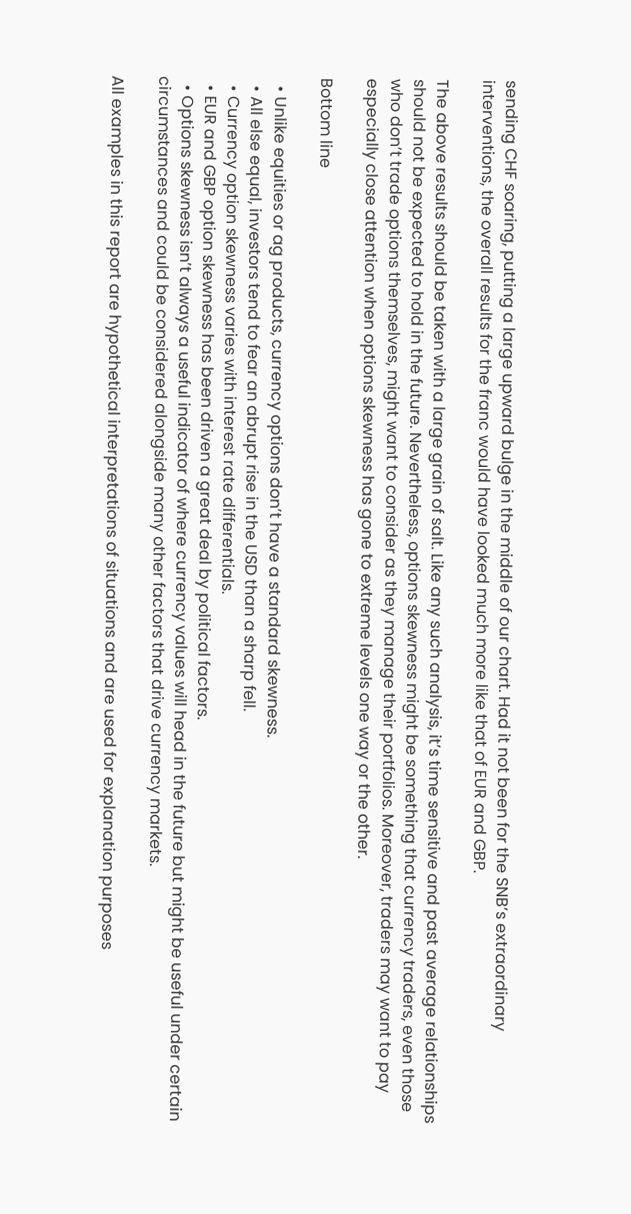sending CHF soaring, putting a large upward bulge in the middle of our chart. Had it not been for the SNB’s extraordinary interventions, the overall results for the franc would have looked much more like that of EUR and GBP.

The above results should be taken with a large grain of salt. Like any such analysis, it’s time sensitive and past average relationships should not be expected to hold in the future. Nevertheless, options skewness might be something that currency traders, even those who don’t trade options themselves, might want to consider as they manage their portfolios. Moreover, traders may want to pay especially close attention when options skewness has gone to extreme levels one way or the other.

Bottom line

  • Unlike equities or ag products, currency options don’t have a standard skewness.
  • All else equal, investors tend to fear an abrupt rise in the USD than a sharp fell.
  • Currency option skewness varies with interest rate differentials.
  • EUR and GBP option skewness has been driven a great deal by political factors.
  • Options skewness isn’t always a useful indicator of where currency values will head in the future but might be useful under certain circumstances and could be considered alongside many other factors that drive currency markets.

All examples in this report are hypothetical interpretations of situations and are used for explanation purposes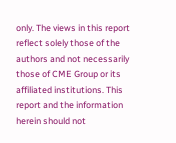only. The views in this report reflect solely those of the authors and not necessarily those of CME Group or its affiliated institutions. This report and the information herein should not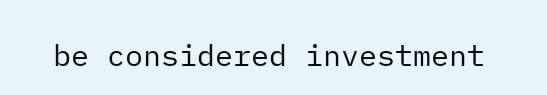be considered investment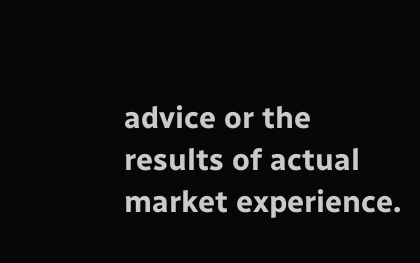advice or the results of actual market experience.